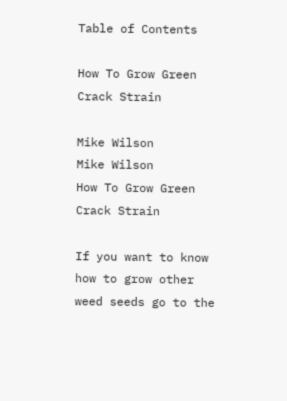Table of Contents

How To Grow Green Crack Strain

Mike Wilson
Mike Wilson
How To Grow Green Crack Strain

If you want to know how to grow other weed seeds go to the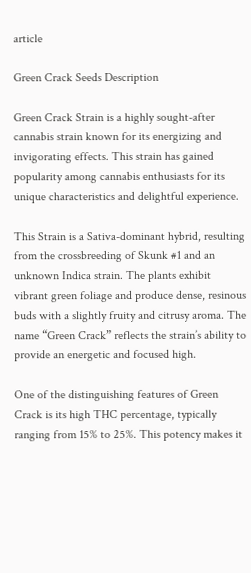article

Green Crack Seeds Description

Green Crack Strain is a highly sought-after cannabis strain known for its energizing and invigorating effects. This strain has gained popularity among cannabis enthusiasts for its unique characteristics and delightful experience.

This Strain is a Sativa-dominant hybrid, resulting from the crossbreeding of Skunk #1 and an unknown Indica strain. The plants exhibit vibrant green foliage and produce dense, resinous buds with a slightly fruity and citrusy aroma. The name “Green Crack” reflects the strain’s ability to provide an energetic and focused high.

One of the distinguishing features of Green Crack is its high THC percentage, typically ranging from 15% to 25%. This potency makes it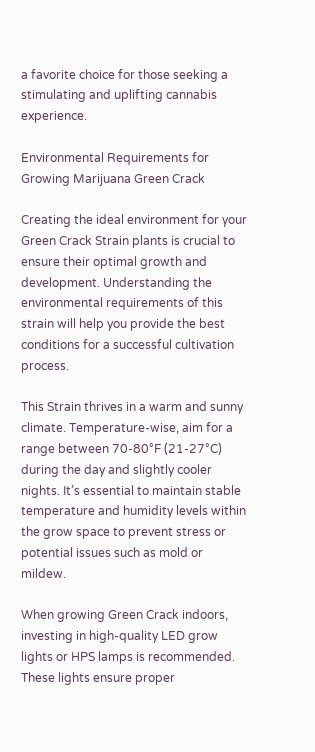a favorite choice for those seeking a stimulating and uplifting cannabis experience.

Environmental Requirements for Growing Marijuana Green Crack

Creating the ideal environment for your Green Crack Strain plants is crucial to ensure their optimal growth and development. Understanding the environmental requirements of this strain will help you provide the best conditions for a successful cultivation process.

This Strain thrives in a warm and sunny climate. Temperature-wise, aim for a range between 70-80°F (21-27°C) during the day and slightly cooler nights. It’s essential to maintain stable temperature and humidity levels within the grow space to prevent stress or potential issues such as mold or mildew.

When growing Green Crack indoors, investing in high-quality LED grow lights or HPS lamps is recommended. These lights ensure proper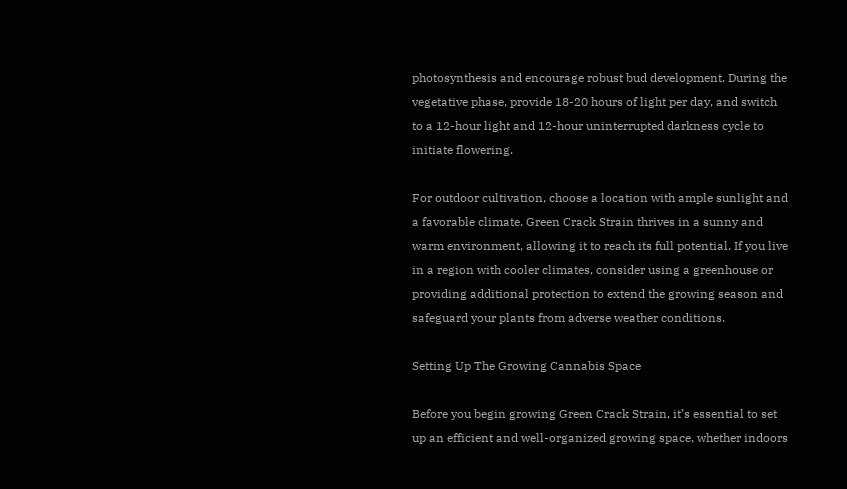photosynthesis and encourage robust bud development. During the vegetative phase, provide 18-20 hours of light per day, and switch to a 12-hour light and 12-hour uninterrupted darkness cycle to initiate flowering.

For outdoor cultivation, choose a location with ample sunlight and a favorable climate. Green Crack Strain thrives in a sunny and warm environment, allowing it to reach its full potential. If you live in a region with cooler climates, consider using a greenhouse or providing additional protection to extend the growing season and safeguard your plants from adverse weather conditions.

Setting Up The Growing Cannabis Space

Before you begin growing Green Crack Strain, it’s essential to set up an efficient and well-organized growing space, whether indoors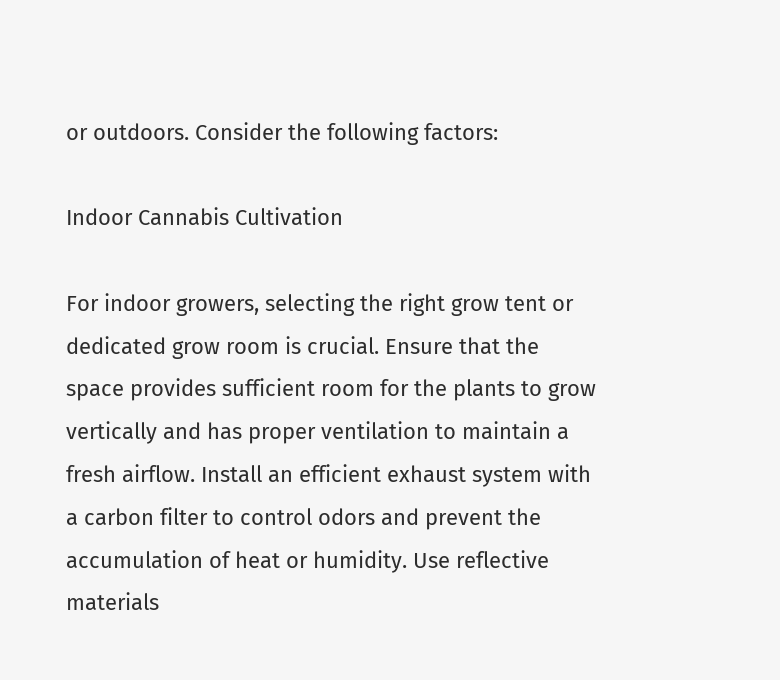or outdoors. Consider the following factors:

Indoor Cannabis Cultivation

For indoor growers, selecting the right grow tent or dedicated grow room is crucial. Ensure that the space provides sufficient room for the plants to grow vertically and has proper ventilation to maintain a fresh airflow. Install an efficient exhaust system with a carbon filter to control odors and prevent the accumulation of heat or humidity. Use reflective materials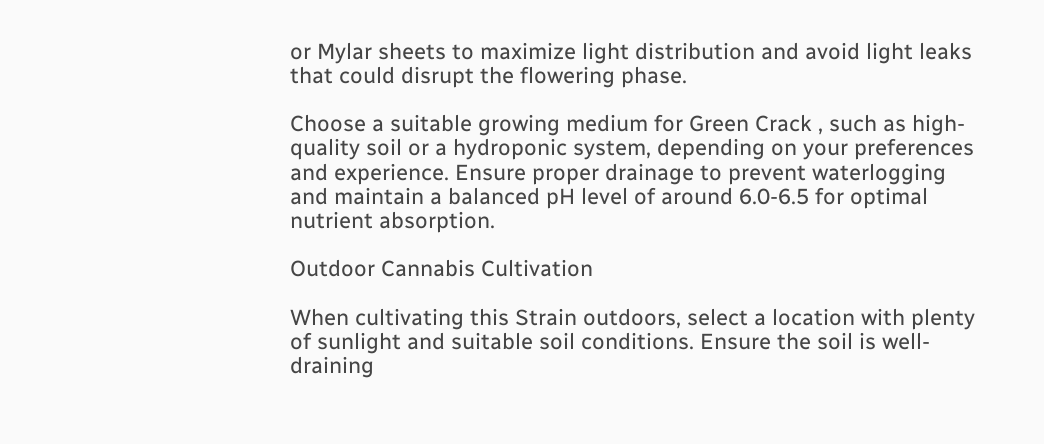or Mylar sheets to maximize light distribution and avoid light leaks that could disrupt the flowering phase.

Choose a suitable growing medium for Green Crack , such as high-quality soil or a hydroponic system, depending on your preferences and experience. Ensure proper drainage to prevent waterlogging and maintain a balanced pH level of around 6.0-6.5 for optimal nutrient absorption.

Outdoor Cannabis Cultivation

When cultivating this Strain outdoors, select a location with plenty of sunlight and suitable soil conditions. Ensure the soil is well-draining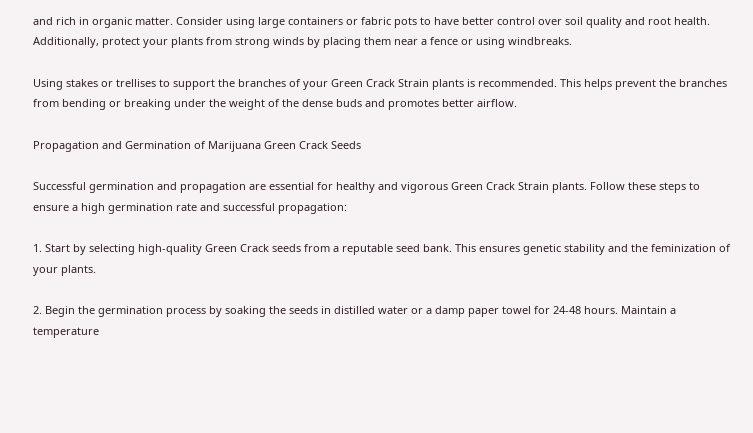and rich in organic matter. Consider using large containers or fabric pots to have better control over soil quality and root health. Additionally, protect your plants from strong winds by placing them near a fence or using windbreaks.

Using stakes or trellises to support the branches of your Green Crack Strain plants is recommended. This helps prevent the branches from bending or breaking under the weight of the dense buds and promotes better airflow.

Propagation and Germination of Marijuana Green Crack Seeds

Successful germination and propagation are essential for healthy and vigorous Green Crack Strain plants. Follow these steps to ensure a high germination rate and successful propagation:

1. Start by selecting high-quality Green Crack seeds from a reputable seed bank. This ensures genetic stability and the feminization of your plants.

2. Begin the germination process by soaking the seeds in distilled water or a damp paper towel for 24-48 hours. Maintain a temperature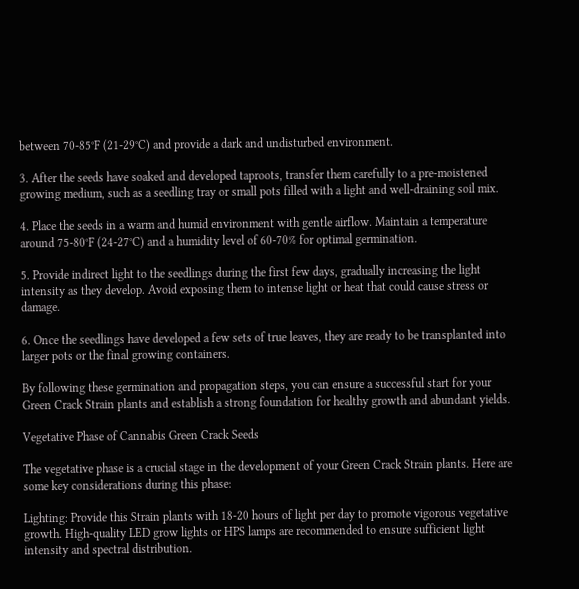between 70-85°F (21-29°C) and provide a dark and undisturbed environment.

3. After the seeds have soaked and developed taproots, transfer them carefully to a pre-moistened growing medium, such as a seedling tray or small pots filled with a light and well-draining soil mix.

4. Place the seeds in a warm and humid environment with gentle airflow. Maintain a temperature around 75-80°F (24-27°C) and a humidity level of 60-70% for optimal germination.

5. Provide indirect light to the seedlings during the first few days, gradually increasing the light intensity as they develop. Avoid exposing them to intense light or heat that could cause stress or damage.

6. Once the seedlings have developed a few sets of true leaves, they are ready to be transplanted into larger pots or the final growing containers.

By following these germination and propagation steps, you can ensure a successful start for your Green Crack Strain plants and establish a strong foundation for healthy growth and abundant yields.

Vegetative Phase of Cannabis Green Crack Seeds

The vegetative phase is a crucial stage in the development of your Green Crack Strain plants. Here are some key considerations during this phase:

Lighting: Provide this Strain plants with 18-20 hours of light per day to promote vigorous vegetative growth. High-quality LED grow lights or HPS lamps are recommended to ensure sufficient light intensity and spectral distribution.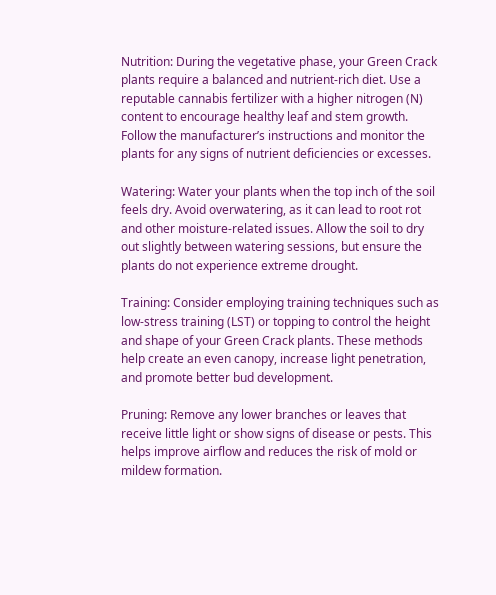Nutrition: During the vegetative phase, your Green Crack plants require a balanced and nutrient-rich diet. Use a reputable cannabis fertilizer with a higher nitrogen (N) content to encourage healthy leaf and stem growth. Follow the manufacturer’s instructions and monitor the plants for any signs of nutrient deficiencies or excesses.

Watering: Water your plants when the top inch of the soil feels dry. Avoid overwatering, as it can lead to root rot and other moisture-related issues. Allow the soil to dry out slightly between watering sessions, but ensure the plants do not experience extreme drought.

Training: Consider employing training techniques such as low-stress training (LST) or topping to control the height and shape of your Green Crack plants. These methods help create an even canopy, increase light penetration, and promote better bud development.

Pruning: Remove any lower branches or leaves that receive little light or show signs of disease or pests. This helps improve airflow and reduces the risk of mold or mildew formation.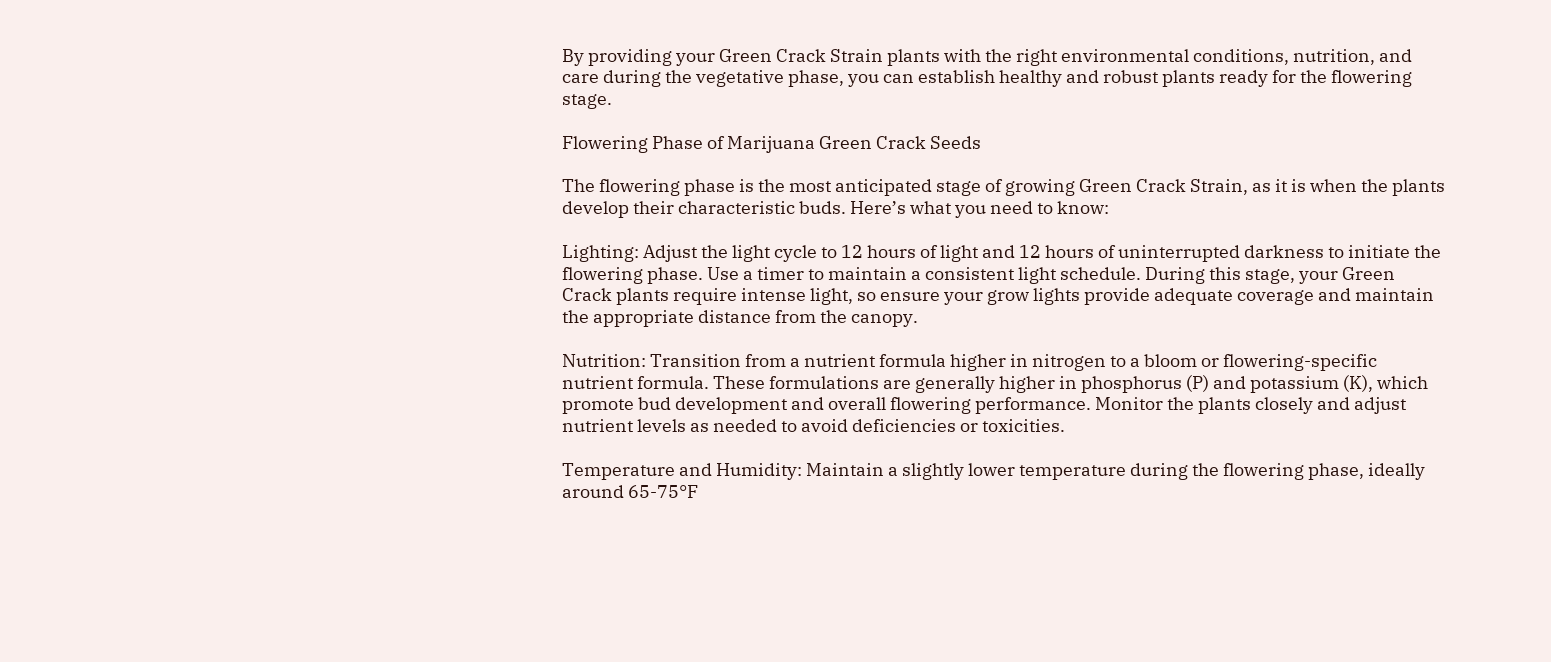By providing your Green Crack Strain plants with the right environmental conditions, nutrition, and care during the vegetative phase, you can establish healthy and robust plants ready for the flowering stage.

Flowering Phase of Marijuana Green Crack Seeds

The flowering phase is the most anticipated stage of growing Green Crack Strain, as it is when the plants develop their characteristic buds. Here’s what you need to know:

Lighting: Adjust the light cycle to 12 hours of light and 12 hours of uninterrupted darkness to initiate the flowering phase. Use a timer to maintain a consistent light schedule. During this stage, your Green Crack plants require intense light, so ensure your grow lights provide adequate coverage and maintain the appropriate distance from the canopy.

Nutrition: Transition from a nutrient formula higher in nitrogen to a bloom or flowering-specific nutrient formula. These formulations are generally higher in phosphorus (P) and potassium (K), which promote bud development and overall flowering performance. Monitor the plants closely and adjust nutrient levels as needed to avoid deficiencies or toxicities.

Temperature and Humidity: Maintain a slightly lower temperature during the flowering phase, ideally around 65-75°F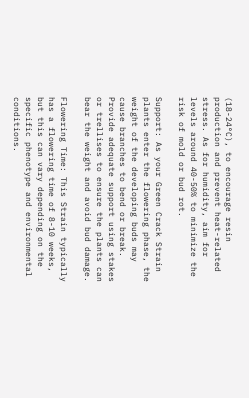(18-24°C), to encourage resin production and prevent heat-related stress. As for humidity, aim for levels around 40-50% to minimize the risk of mold or bud rot.

Support: As your Green Crack Strain plants enter the flowering phase, the weight of the developing buds may cause branches to bend or break. Provide adequate support using stakes or trellises to ensure the plants can bear the weight and avoid bud damage.

Flowering Time: This Strain typically has a flowering time of 8-10 weeks, but this can vary depending on the specific phenotype and environmental conditions.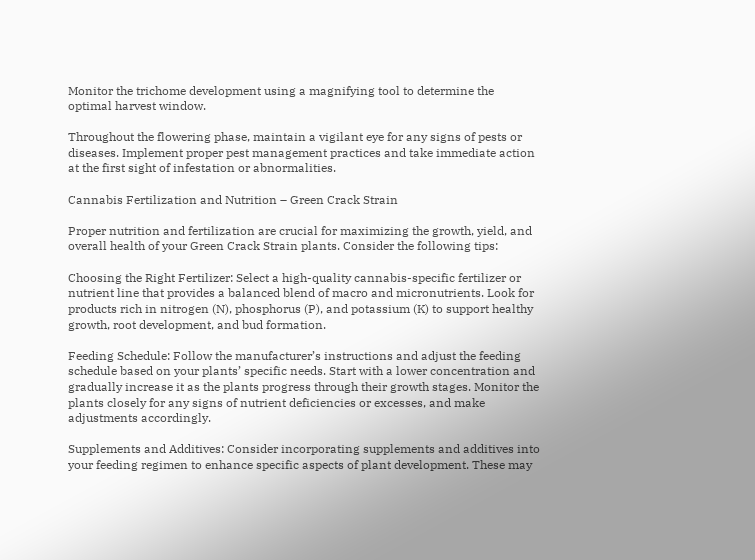Monitor the trichome development using a magnifying tool to determine the optimal harvest window.

Throughout the flowering phase, maintain a vigilant eye for any signs of pests or diseases. Implement proper pest management practices and take immediate action at the first sight of infestation or abnormalities.

Cannabis Fertilization and Nutrition – Green Crack Strain

Proper nutrition and fertilization are crucial for maximizing the growth, yield, and overall health of your Green Crack Strain plants. Consider the following tips:

Choosing the Right Fertilizer: Select a high-quality cannabis-specific fertilizer or nutrient line that provides a balanced blend of macro and micronutrients. Look for products rich in nitrogen (N), phosphorus (P), and potassium (K) to support healthy growth, root development, and bud formation.

Feeding Schedule: Follow the manufacturer’s instructions and adjust the feeding schedule based on your plants’ specific needs. Start with a lower concentration and gradually increase it as the plants progress through their growth stages. Monitor the plants closely for any signs of nutrient deficiencies or excesses, and make adjustments accordingly.

Supplements and Additives: Consider incorporating supplements and additives into your feeding regimen to enhance specific aspects of plant development. These may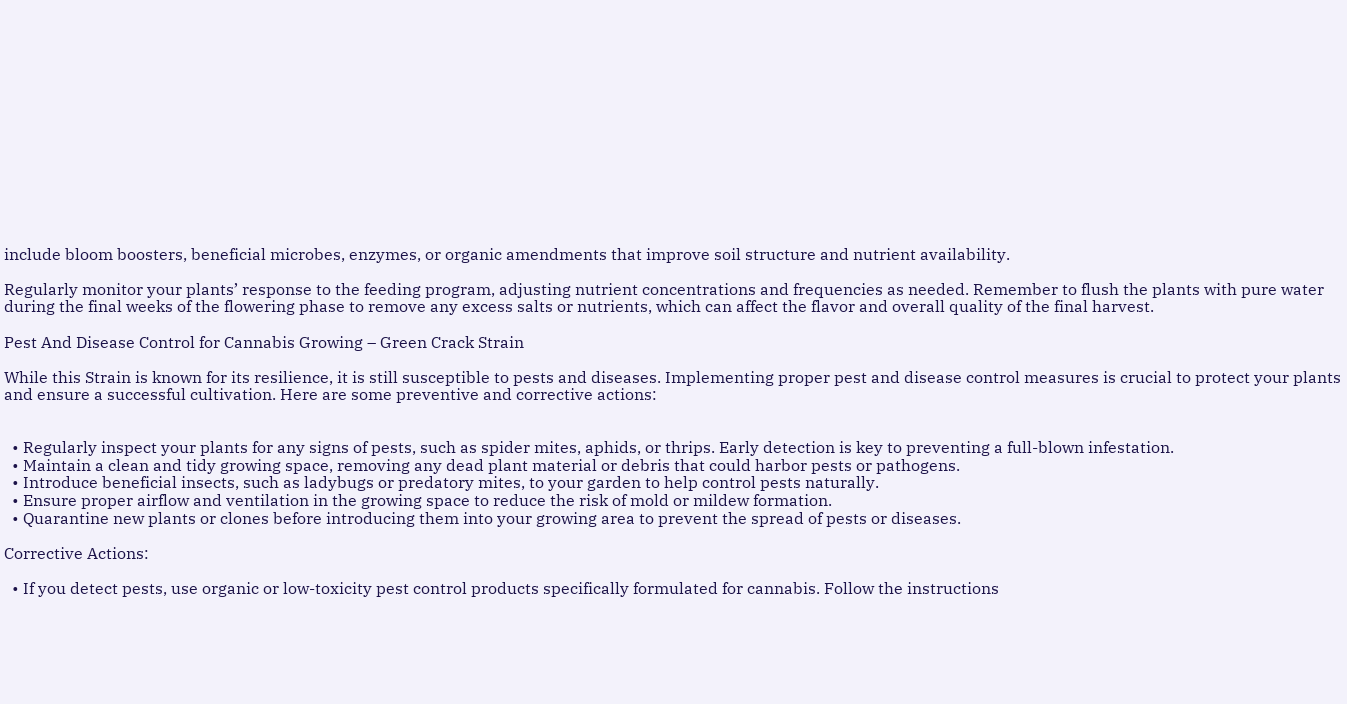include bloom boosters, beneficial microbes, enzymes, or organic amendments that improve soil structure and nutrient availability.

Regularly monitor your plants’ response to the feeding program, adjusting nutrient concentrations and frequencies as needed. Remember to flush the plants with pure water during the final weeks of the flowering phase to remove any excess salts or nutrients, which can affect the flavor and overall quality of the final harvest.

Pest And Disease Control for Cannabis Growing – Green Crack Strain

While this Strain is known for its resilience, it is still susceptible to pests and diseases. Implementing proper pest and disease control measures is crucial to protect your plants and ensure a successful cultivation. Here are some preventive and corrective actions:


  • Regularly inspect your plants for any signs of pests, such as spider mites, aphids, or thrips. Early detection is key to preventing a full-blown infestation.
  • Maintain a clean and tidy growing space, removing any dead plant material or debris that could harbor pests or pathogens.
  • Introduce beneficial insects, such as ladybugs or predatory mites, to your garden to help control pests naturally.
  • Ensure proper airflow and ventilation in the growing space to reduce the risk of mold or mildew formation.
  • Quarantine new plants or clones before introducing them into your growing area to prevent the spread of pests or diseases.

Corrective Actions:

  • If you detect pests, use organic or low-toxicity pest control products specifically formulated for cannabis. Follow the instructions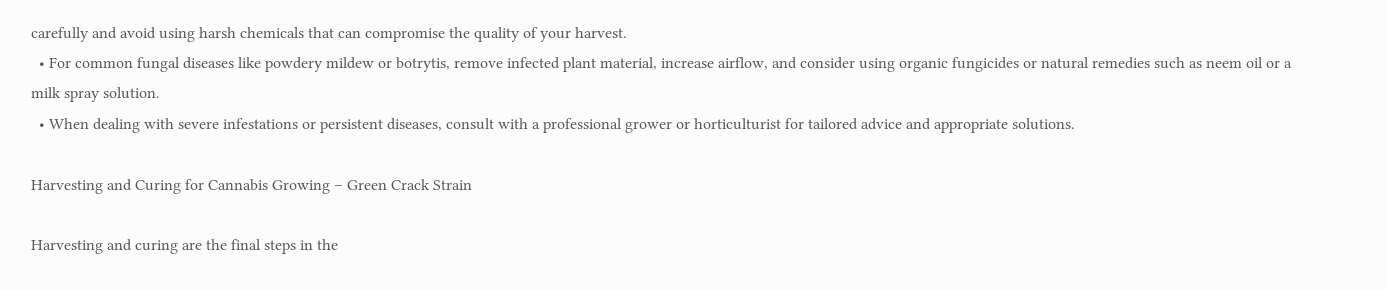carefully and avoid using harsh chemicals that can compromise the quality of your harvest.
  • For common fungal diseases like powdery mildew or botrytis, remove infected plant material, increase airflow, and consider using organic fungicides or natural remedies such as neem oil or a milk spray solution.
  • When dealing with severe infestations or persistent diseases, consult with a professional grower or horticulturist for tailored advice and appropriate solutions.

Harvesting and Curing for Cannabis Growing – Green Crack Strain

Harvesting and curing are the final steps in the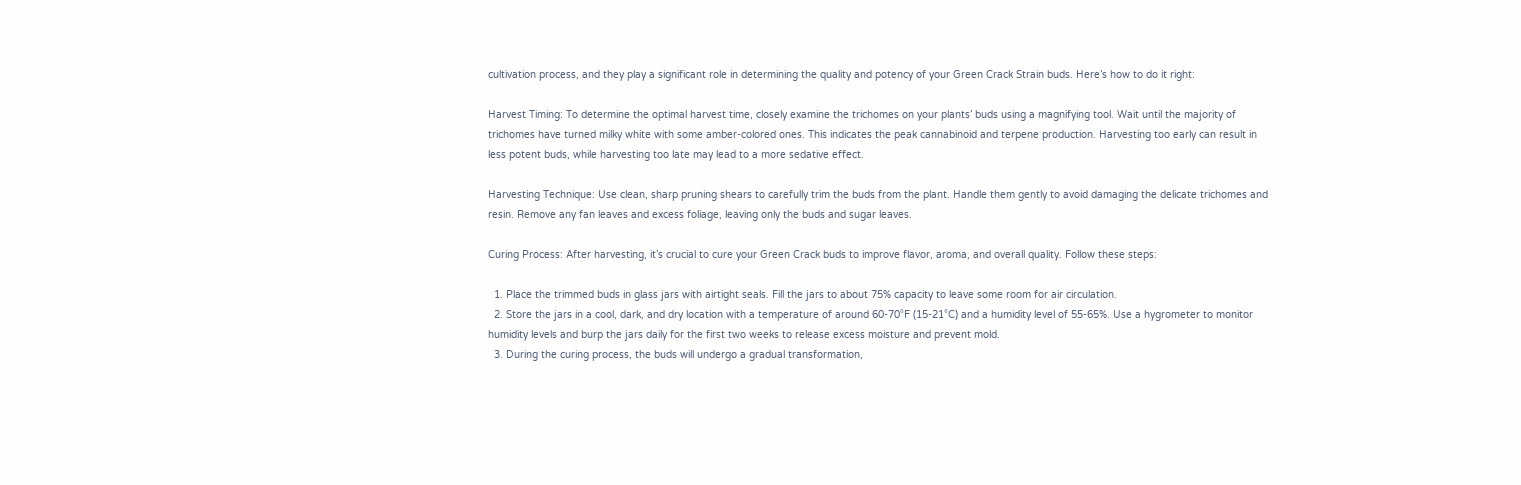cultivation process, and they play a significant role in determining the quality and potency of your Green Crack Strain buds. Here’s how to do it right:

Harvest Timing: To determine the optimal harvest time, closely examine the trichomes on your plants’ buds using a magnifying tool. Wait until the majority of trichomes have turned milky white with some amber-colored ones. This indicates the peak cannabinoid and terpene production. Harvesting too early can result in less potent buds, while harvesting too late may lead to a more sedative effect.

Harvesting Technique: Use clean, sharp pruning shears to carefully trim the buds from the plant. Handle them gently to avoid damaging the delicate trichomes and resin. Remove any fan leaves and excess foliage, leaving only the buds and sugar leaves.

Curing Process: After harvesting, it’s crucial to cure your Green Crack buds to improve flavor, aroma, and overall quality. Follow these steps:

  1. Place the trimmed buds in glass jars with airtight seals. Fill the jars to about 75% capacity to leave some room for air circulation.
  2. Store the jars in a cool, dark, and dry location with a temperature of around 60-70°F (15-21°C) and a humidity level of 55-65%. Use a hygrometer to monitor humidity levels and burp the jars daily for the first two weeks to release excess moisture and prevent mold.
  3. During the curing process, the buds will undergo a gradual transformation,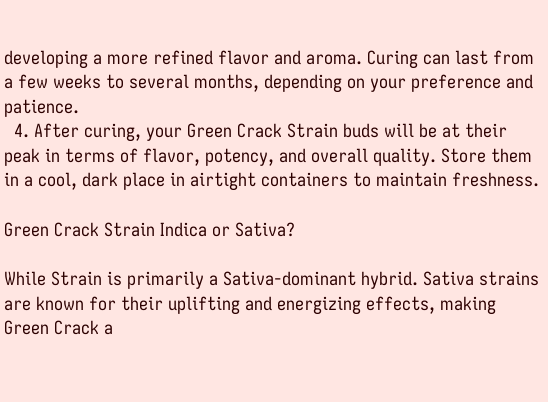developing a more refined flavor and aroma. Curing can last from a few weeks to several months, depending on your preference and patience.
  4. After curing, your Green Crack Strain buds will be at their peak in terms of flavor, potency, and overall quality. Store them in a cool, dark place in airtight containers to maintain freshness.

Green Crack Strain Indica or Sativa?

While Strain is primarily a Sativa-dominant hybrid. Sativa strains are known for their uplifting and energizing effects, making Green Crack a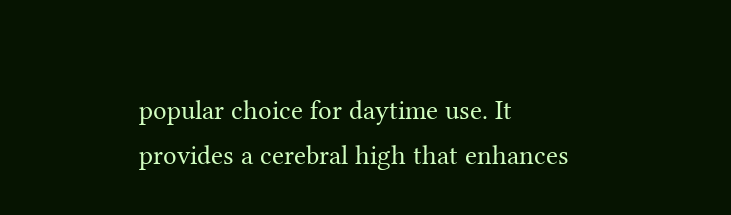popular choice for daytime use. It provides a cerebral high that enhances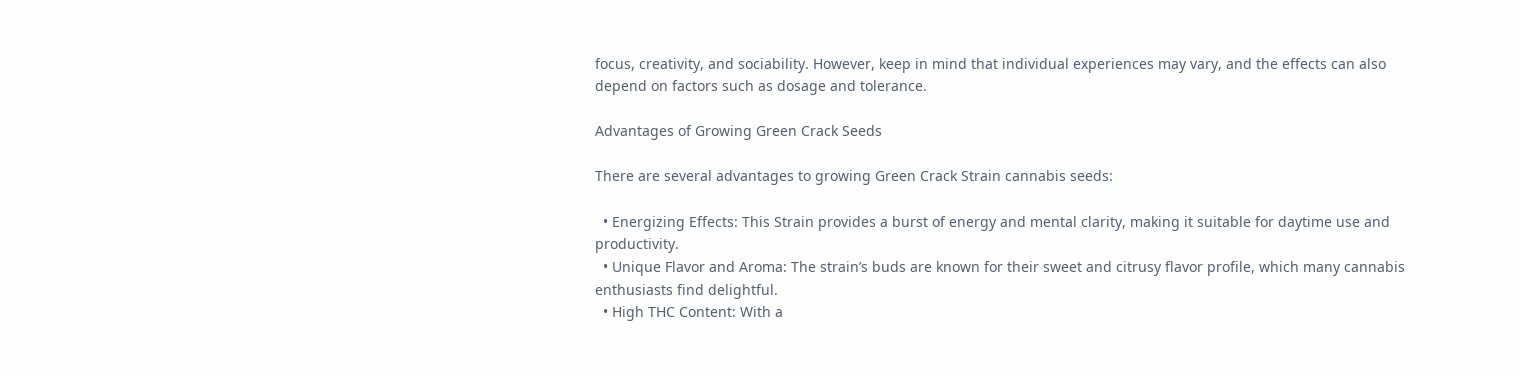focus, creativity, and sociability. However, keep in mind that individual experiences may vary, and the effects can also depend on factors such as dosage and tolerance.

Advantages of Growing Green Crack Seeds

There are several advantages to growing Green Crack Strain cannabis seeds:

  • Energizing Effects: This Strain provides a burst of energy and mental clarity, making it suitable for daytime use and productivity.
  • Unique Flavor and Aroma: The strain’s buds are known for their sweet and citrusy flavor profile, which many cannabis enthusiasts find delightful.
  • High THC Content: With a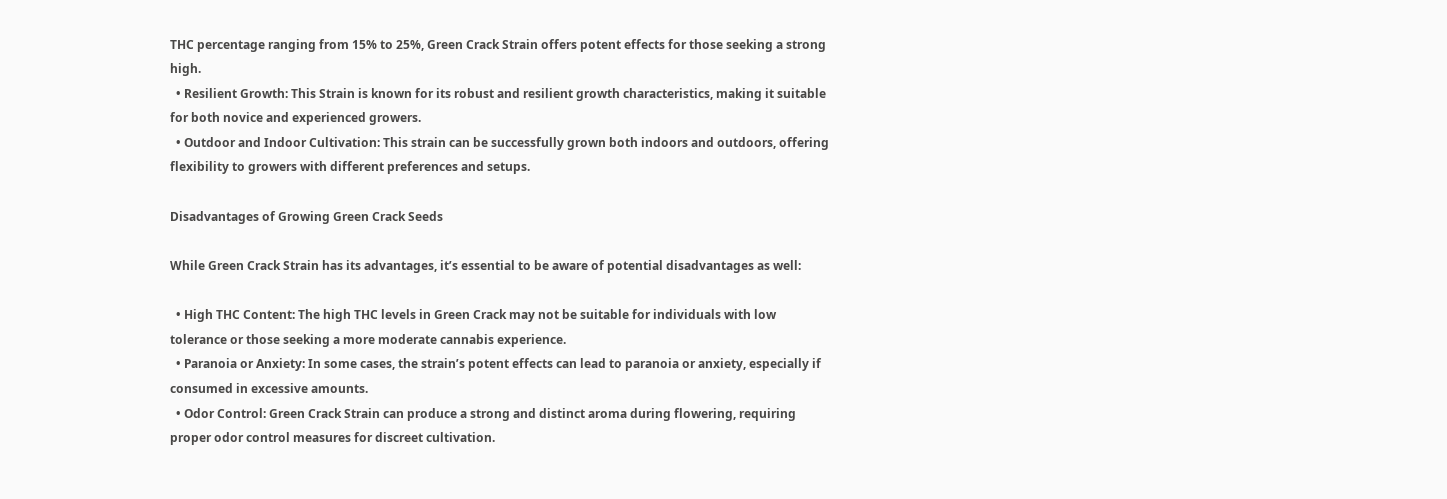THC percentage ranging from 15% to 25%, Green Crack Strain offers potent effects for those seeking a strong high.
  • Resilient Growth: This Strain is known for its robust and resilient growth characteristics, making it suitable for both novice and experienced growers.
  • Outdoor and Indoor Cultivation: This strain can be successfully grown both indoors and outdoors, offering flexibility to growers with different preferences and setups.

Disadvantages of Growing Green Crack Seeds

While Green Crack Strain has its advantages, it’s essential to be aware of potential disadvantages as well:

  • High THC Content: The high THC levels in Green Crack may not be suitable for individuals with low tolerance or those seeking a more moderate cannabis experience.
  • Paranoia or Anxiety: In some cases, the strain’s potent effects can lead to paranoia or anxiety, especially if consumed in excessive amounts.
  • Odor Control: Green Crack Strain can produce a strong and distinct aroma during flowering, requiring proper odor control measures for discreet cultivation.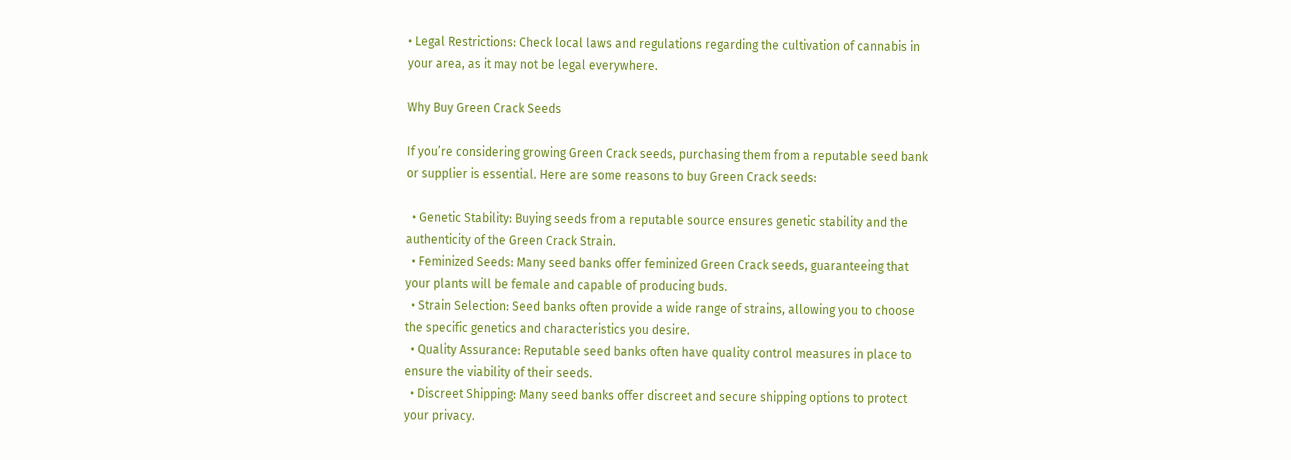• Legal Restrictions: Check local laws and regulations regarding the cultivation of cannabis in your area, as it may not be legal everywhere.

Why Buy Green Crack Seeds

If you’re considering growing Green Crack seeds, purchasing them from a reputable seed bank or supplier is essential. Here are some reasons to buy Green Crack seeds:

  • Genetic Stability: Buying seeds from a reputable source ensures genetic stability and the authenticity of the Green Crack Strain.
  • Feminized Seeds: Many seed banks offer feminized Green Crack seeds, guaranteeing that your plants will be female and capable of producing buds.
  • Strain Selection: Seed banks often provide a wide range of strains, allowing you to choose the specific genetics and characteristics you desire.
  • Quality Assurance: Reputable seed banks often have quality control measures in place to ensure the viability of their seeds.
  • Discreet Shipping: Many seed banks offer discreet and secure shipping options to protect your privacy.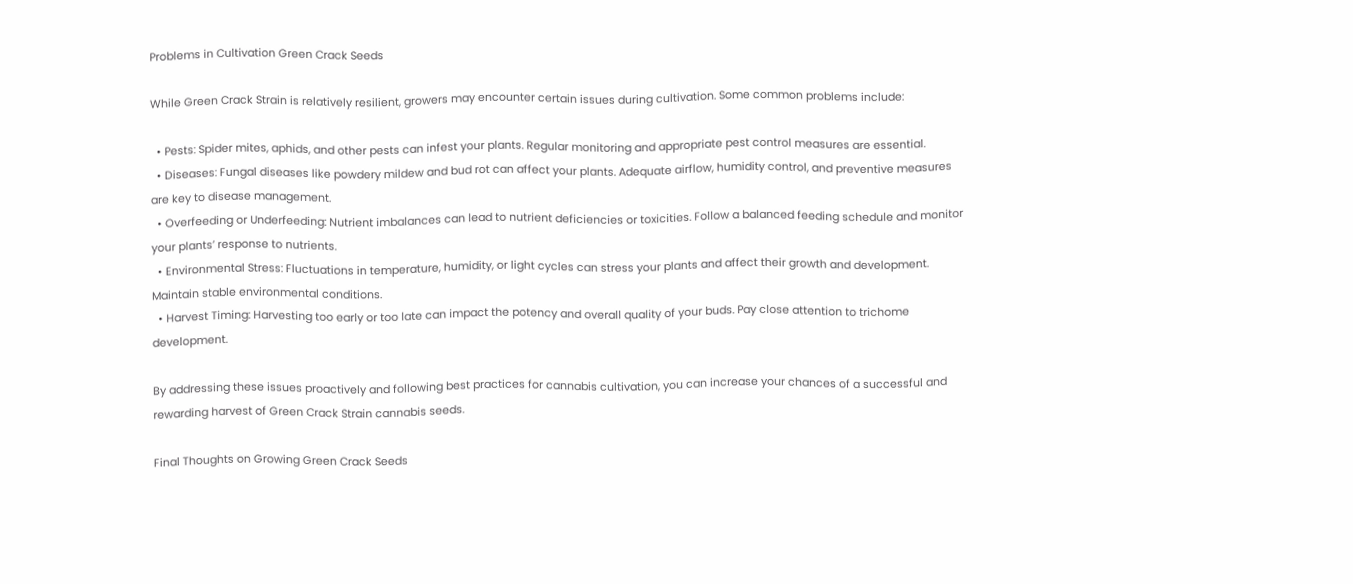Problems in Cultivation Green Crack Seeds

While Green Crack Strain is relatively resilient, growers may encounter certain issues during cultivation. Some common problems include:

  • Pests: Spider mites, aphids, and other pests can infest your plants. Regular monitoring and appropriate pest control measures are essential.
  • Diseases: Fungal diseases like powdery mildew and bud rot can affect your plants. Adequate airflow, humidity control, and preventive measures are key to disease management.
  • Overfeeding or Underfeeding: Nutrient imbalances can lead to nutrient deficiencies or toxicities. Follow a balanced feeding schedule and monitor your plants’ response to nutrients.
  • Environmental Stress: Fluctuations in temperature, humidity, or light cycles can stress your plants and affect their growth and development. Maintain stable environmental conditions.
  • Harvest Timing: Harvesting too early or too late can impact the potency and overall quality of your buds. Pay close attention to trichome development.

By addressing these issues proactively and following best practices for cannabis cultivation, you can increase your chances of a successful and rewarding harvest of Green Crack Strain cannabis seeds.

Final Thoughts on Growing Green Crack Seeds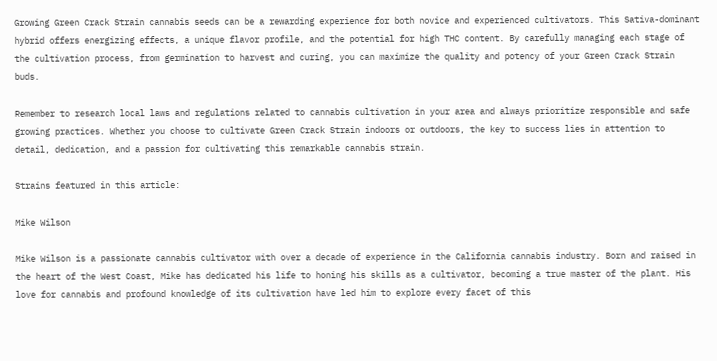Growing Green Crack Strain cannabis seeds can be a rewarding experience for both novice and experienced cultivators. This Sativa-dominant hybrid offers energizing effects, a unique flavor profile, and the potential for high THC content. By carefully managing each stage of the cultivation process, from germination to harvest and curing, you can maximize the quality and potency of your Green Crack Strain buds.

Remember to research local laws and regulations related to cannabis cultivation in your area and always prioritize responsible and safe growing practices. Whether you choose to cultivate Green Crack Strain indoors or outdoors, the key to success lies in attention to detail, dedication, and a passion for cultivating this remarkable cannabis strain.

Strains featured in this article:

Mike Wilson

Mike Wilson is a passionate cannabis cultivator with over a decade of experience in the California cannabis industry. Born and raised in the heart of the West Coast, Mike has dedicated his life to honing his skills as a cultivator, becoming a true master of the plant. His love for cannabis and profound knowledge of its cultivation have led him to explore every facet of this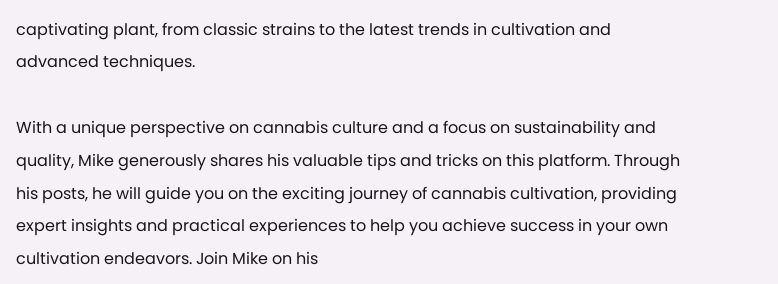captivating plant, from classic strains to the latest trends in cultivation and advanced techniques.

With a unique perspective on cannabis culture and a focus on sustainability and quality, Mike generously shares his valuable tips and tricks on this platform. Through his posts, he will guide you on the exciting journey of cannabis cultivation, providing expert insights and practical experiences to help you achieve success in your own cultivation endeavors. Join Mike on his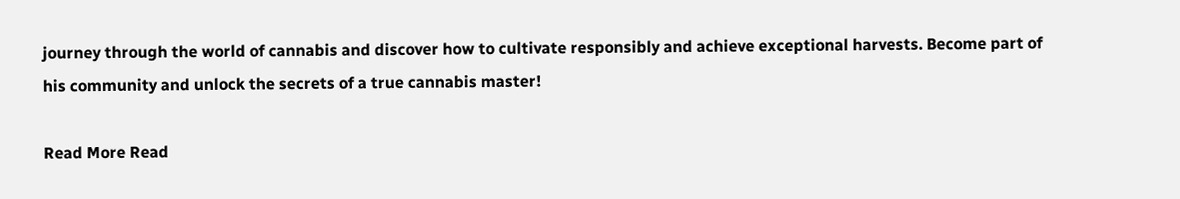journey through the world of cannabis and discover how to cultivate responsibly and achieve exceptional harvests. Become part of his community and unlock the secrets of a true cannabis master!

Read More Read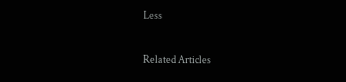Less

Related Articles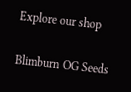Explore our shop

Blimburn OG Seeds